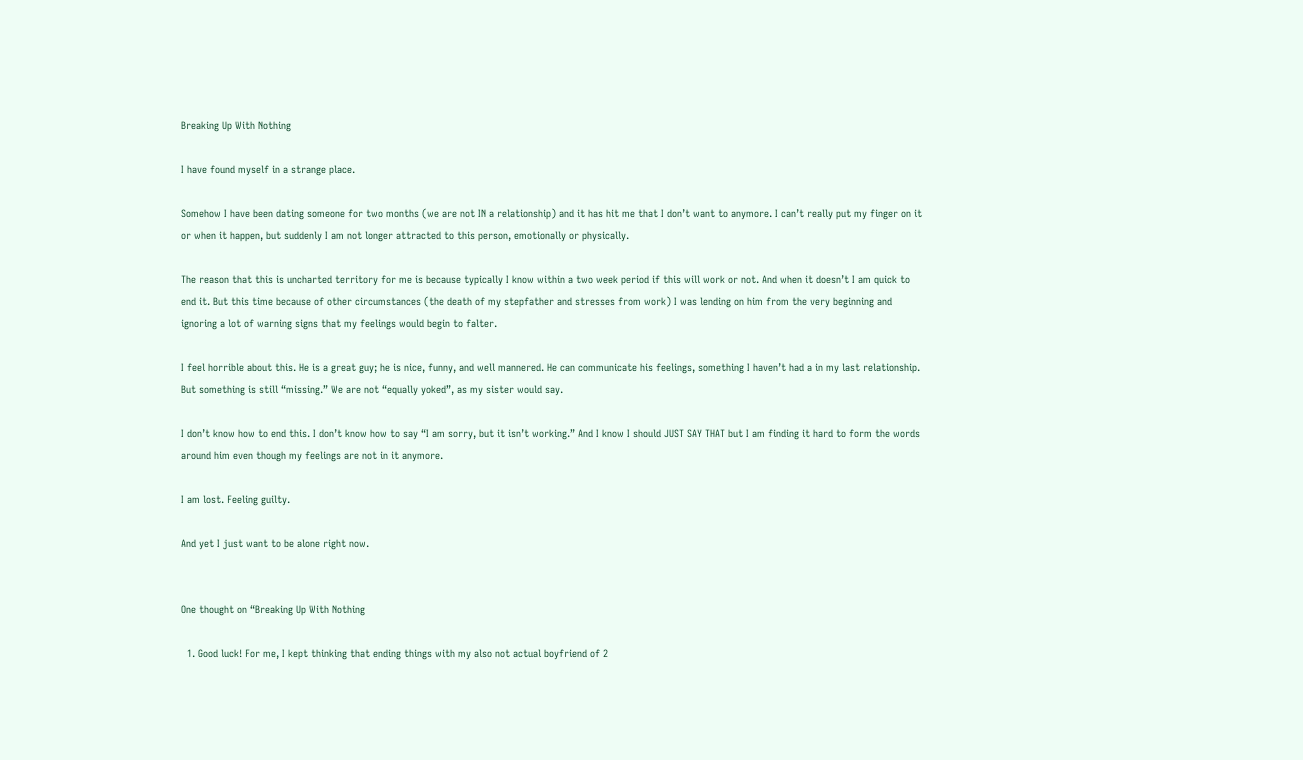Breaking Up With Nothing

I have found myself in a strange place.

Somehow I have been dating someone for two months (we are not IN a relationship) and it has hit me that I don’t want to anymore. I can’t really put my finger on it or when it happen, but suddenly I am not longer attracted to this person, emotionally or physically.

The reason that this is uncharted territory for me is because typically I know within a two week period if this will work or not. And when it doesn’t I am quick to end it. But this time because of other circumstances (the death of my stepfather and stresses from work) I was lending on him from the very beginning and ignoring a lot of warning signs that my feelings would begin to falter.

I feel horrible about this. He is a great guy; he is nice, funny, and well mannered. He can communicate his feelings, something I haven’t had a in my last relationship. But something is still “missing.” We are not “equally yoked”, as my sister would say.

I don’t know how to end this. I don’t know how to say “I am sorry, but it isn’t working.” And I know I should JUST SAY THAT but I am finding it hard to form the words around him even though my feelings are not in it anymore.

I am lost. Feeling guilty.

And yet I just want to be alone right now.


One thought on “Breaking Up With Nothing

  1. Good luck! For me, I kept thinking that ending things with my also not actual boyfriend of 2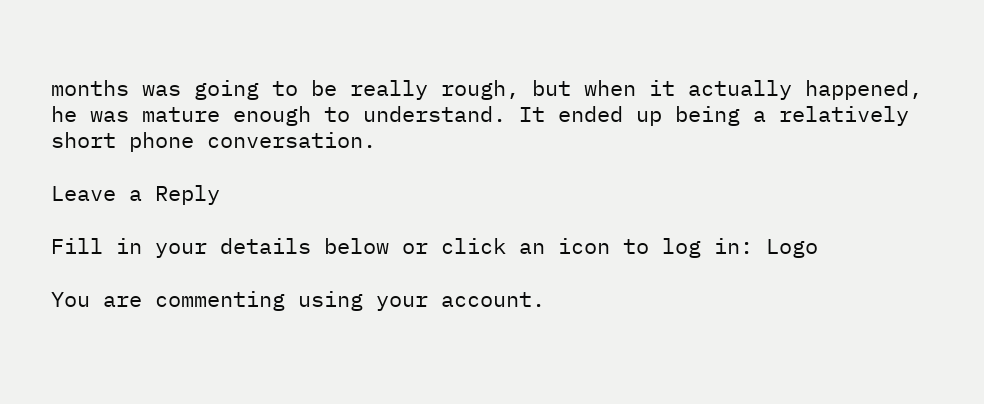months was going to be really rough, but when it actually happened, he was mature enough to understand. It ended up being a relatively short phone conversation.

Leave a Reply

Fill in your details below or click an icon to log in: Logo

You are commenting using your account.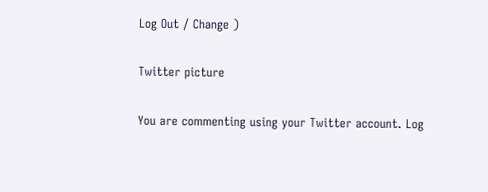Log Out / Change )

Twitter picture

You are commenting using your Twitter account. Log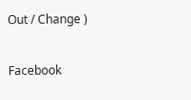Out / Change )

Facebook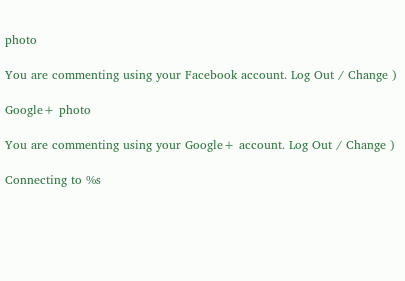photo

You are commenting using your Facebook account. Log Out / Change )

Google+ photo

You are commenting using your Google+ account. Log Out / Change )

Connecting to %s